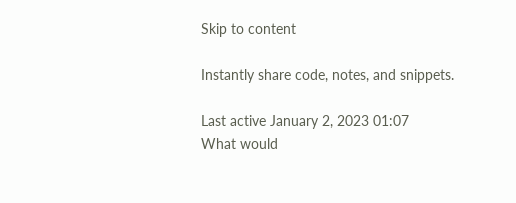Skip to content

Instantly share code, notes, and snippets.

Last active January 2, 2023 01:07
What would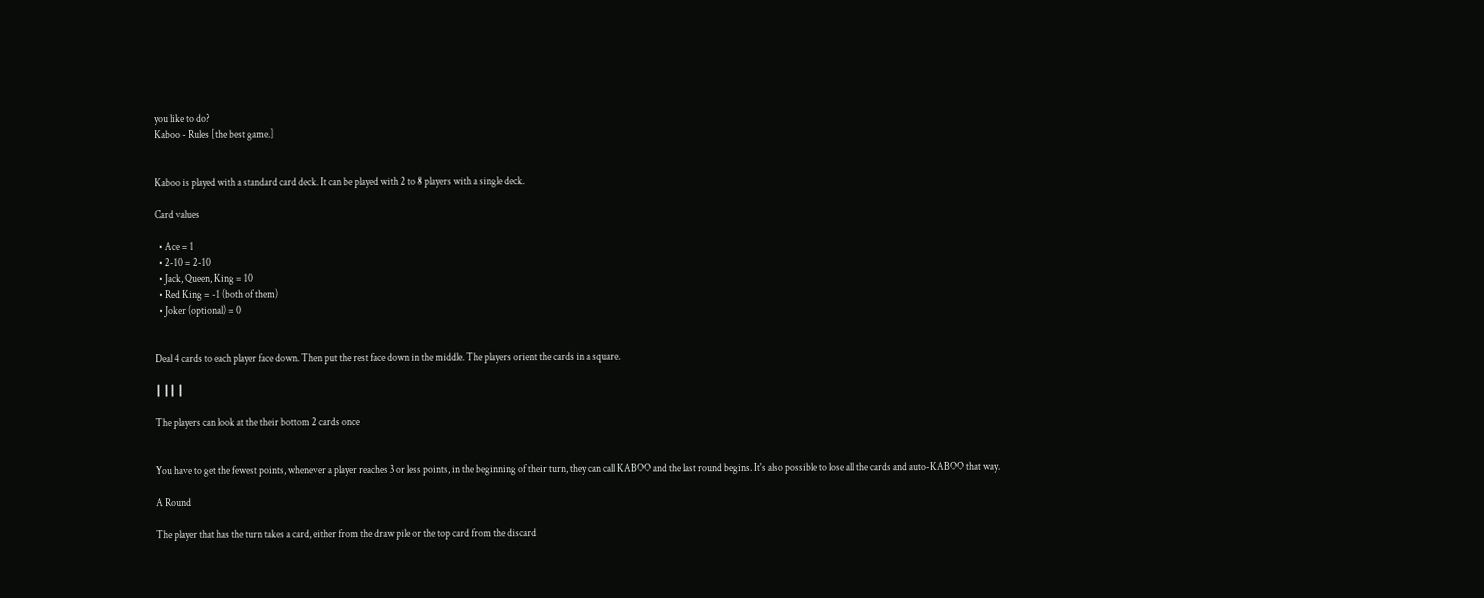you like to do?
Kaboo - Rules [the best game.]


Kaboo is played with a standard card deck. It can be played with 2 to 8 players with a single deck.

Card values

  • Ace = 1
  • 2-10 = 2-10
  • Jack, Queen, King = 10
  • Red King = -1 (both of them)
  • Joker (optional) = 0


Deal 4 cards to each player face down. Then put the rest face down in the middle. The players orient the cards in a square.

┃ ┃┃ ┃

The players can look at the their bottom 2 cards once


You have to get the fewest points, whenever a player reaches 3 or less points, in the beginning of their turn, they can call KABOO and the last round begins. It's also possible to lose all the cards and auto-KABOO that way.

A Round

The player that has the turn takes a card, either from the draw pile or the top card from the discard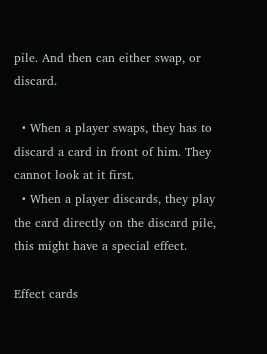pile. And then can either swap, or discard.

  • When a player swaps, they has to discard a card in front of him. They cannot look at it first.
  • When a player discards, they play the card directly on the discard pile, this might have a special effect.

Effect cards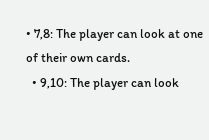• 7,8: The player can look at one of their own cards.
  • 9,10: The player can look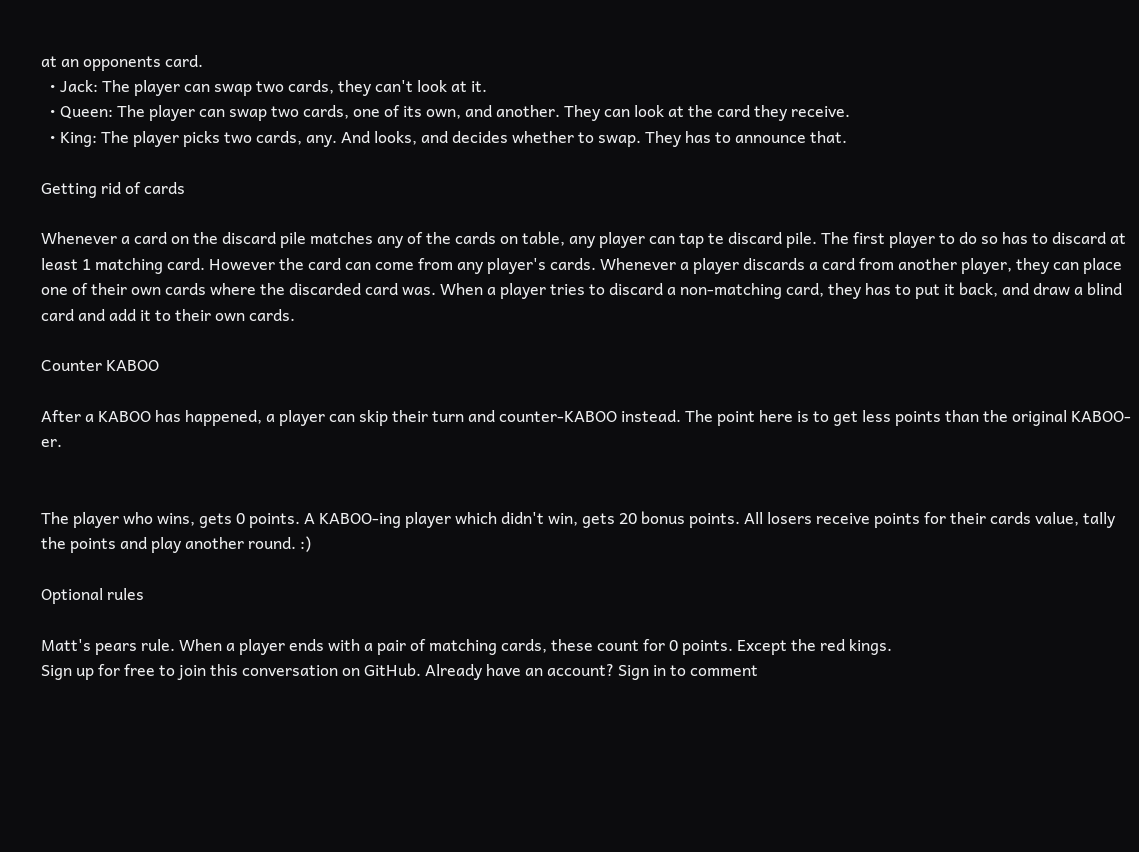at an opponents card.
  • Jack: The player can swap two cards, they can't look at it.
  • Queen: The player can swap two cards, one of its own, and another. They can look at the card they receive.
  • King: The player picks two cards, any. And looks, and decides whether to swap. They has to announce that.

Getting rid of cards

Whenever a card on the discard pile matches any of the cards on table, any player can tap te discard pile. The first player to do so has to discard at least 1 matching card. However the card can come from any player's cards. Whenever a player discards a card from another player, they can place one of their own cards where the discarded card was. When a player tries to discard a non-matching card, they has to put it back, and draw a blind card and add it to their own cards.

Counter KABOO

After a KABOO has happened, a player can skip their turn and counter-KABOO instead. The point here is to get less points than the original KABOO-er.


The player who wins, gets 0 points. A KABOO-ing player which didn't win, gets 20 bonus points. All losers receive points for their cards value, tally the points and play another round. :)

Optional rules

Matt's pears rule. When a player ends with a pair of matching cards, these count for 0 points. Except the red kings.
Sign up for free to join this conversation on GitHub. Already have an account? Sign in to comment